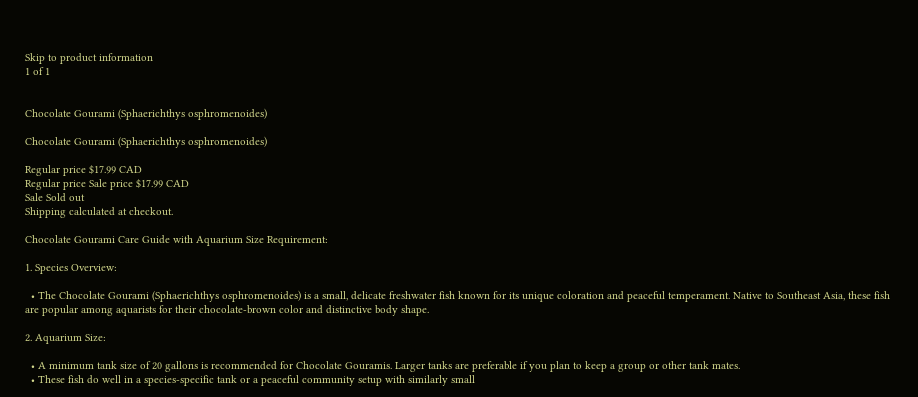Skip to product information
1 of 1


Chocolate Gourami (Sphaerichthys osphromenoides)

Chocolate Gourami (Sphaerichthys osphromenoides)

Regular price $17.99 CAD
Regular price Sale price $17.99 CAD
Sale Sold out
Shipping calculated at checkout.

Chocolate Gourami Care Guide with Aquarium Size Requirement:

1. Species Overview:

  • The Chocolate Gourami (Sphaerichthys osphromenoides) is a small, delicate freshwater fish known for its unique coloration and peaceful temperament. Native to Southeast Asia, these fish are popular among aquarists for their chocolate-brown color and distinctive body shape.

2. Aquarium Size:

  • A minimum tank size of 20 gallons is recommended for Chocolate Gouramis. Larger tanks are preferable if you plan to keep a group or other tank mates.
  • These fish do well in a species-specific tank or a peaceful community setup with similarly small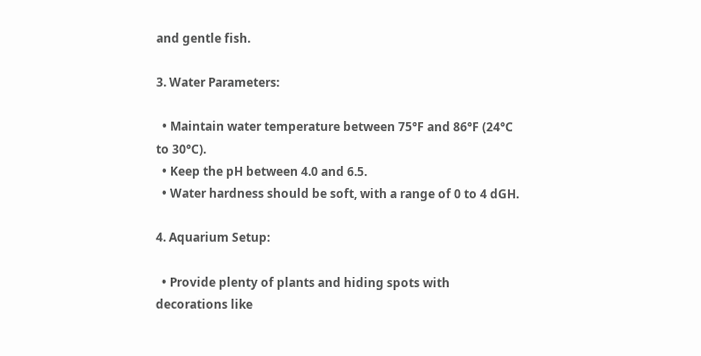and gentle fish.

3. Water Parameters:

  • Maintain water temperature between 75°F and 86°F (24°C to 30°C).
  • Keep the pH between 4.0 and 6.5.
  • Water hardness should be soft, with a range of 0 to 4 dGH.

4. Aquarium Setup:

  • Provide plenty of plants and hiding spots with decorations like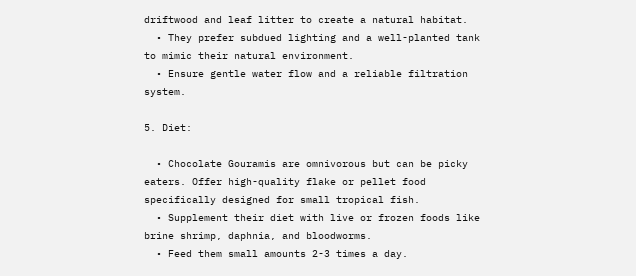driftwood and leaf litter to create a natural habitat.
  • They prefer subdued lighting and a well-planted tank to mimic their natural environment.
  • Ensure gentle water flow and a reliable filtration system.

5. Diet:

  • Chocolate Gouramis are omnivorous but can be picky eaters. Offer high-quality flake or pellet food specifically designed for small tropical fish.
  • Supplement their diet with live or frozen foods like brine shrimp, daphnia, and bloodworms.
  • Feed them small amounts 2-3 times a day.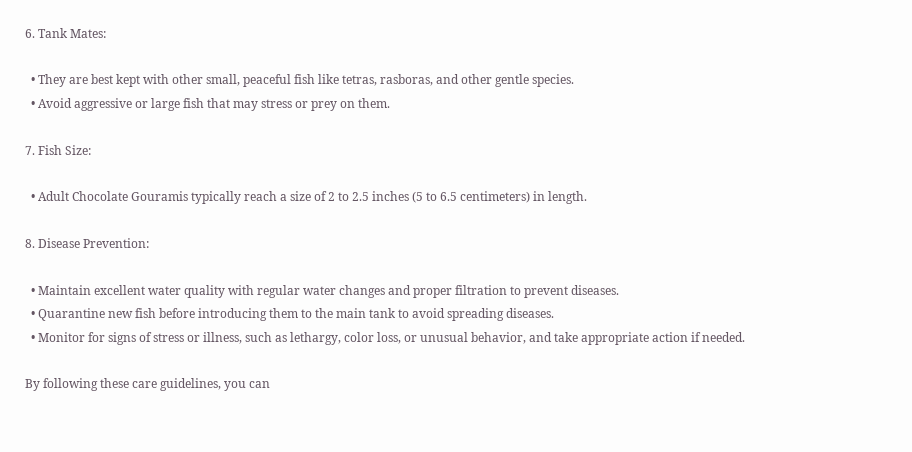6. Tank Mates:

  • They are best kept with other small, peaceful fish like tetras, rasboras, and other gentle species.
  • Avoid aggressive or large fish that may stress or prey on them.

7. Fish Size:

  • Adult Chocolate Gouramis typically reach a size of 2 to 2.5 inches (5 to 6.5 centimeters) in length.

8. Disease Prevention:

  • Maintain excellent water quality with regular water changes and proper filtration to prevent diseases.
  • Quarantine new fish before introducing them to the main tank to avoid spreading diseases.
  • Monitor for signs of stress or illness, such as lethargy, color loss, or unusual behavior, and take appropriate action if needed.

By following these care guidelines, you can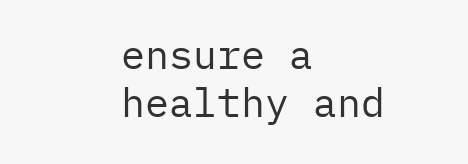ensure a healthy and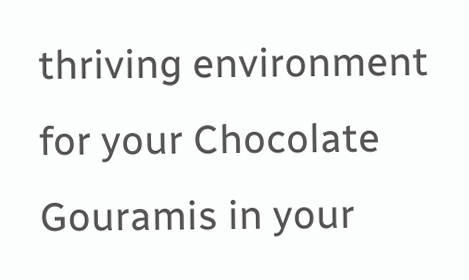thriving environment for your Chocolate Gouramis in your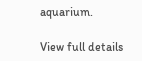aquarium.

View full details